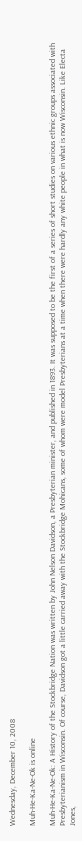Wednesday, December 10, 2008

Muh-He-Ka-Ne-Ok is online

Muh-He-Ka-Ne-Ok: A History of the Stockbridge Nation was written by John Nelson Davidson, a Presbyterian minister, and published in 1893. It was supposed to be the first of a series of short studies on various ethnic groups associated with Presbyterianism in Wisconsin. Of course, Davidson got a little carried away with the Stockbridge Mohicans, some of whom were model Presbyterians at a time when there were hardly any white people in what is now Wisconsin. Like Electa Jones,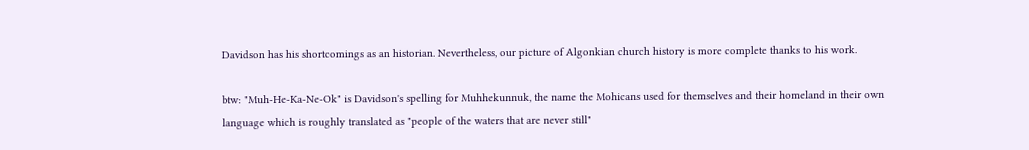Davidson has his shortcomings as an historian. Nevertheless, our picture of Algonkian church history is more complete thanks to his work.

btw: "Muh-He-Ka-Ne-Ok" is Davidson's spelling for Muhhekunnuk, the name the Mohicans used for themselves and their homeland in their own language which is roughly translated as "people of the waters that are never still"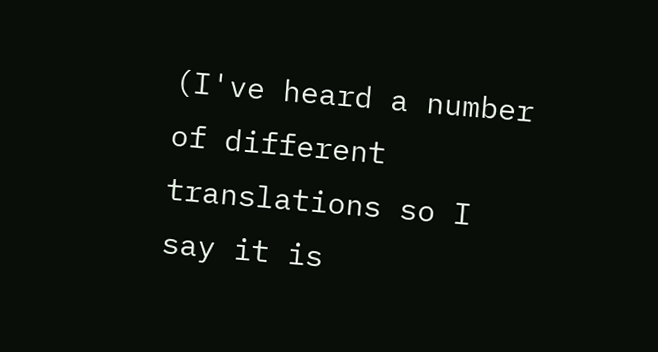(I've heard a number of different translations so I say it is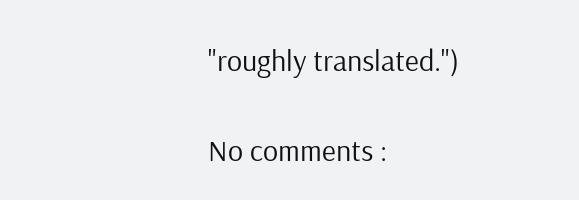"roughly translated.")

No comments :